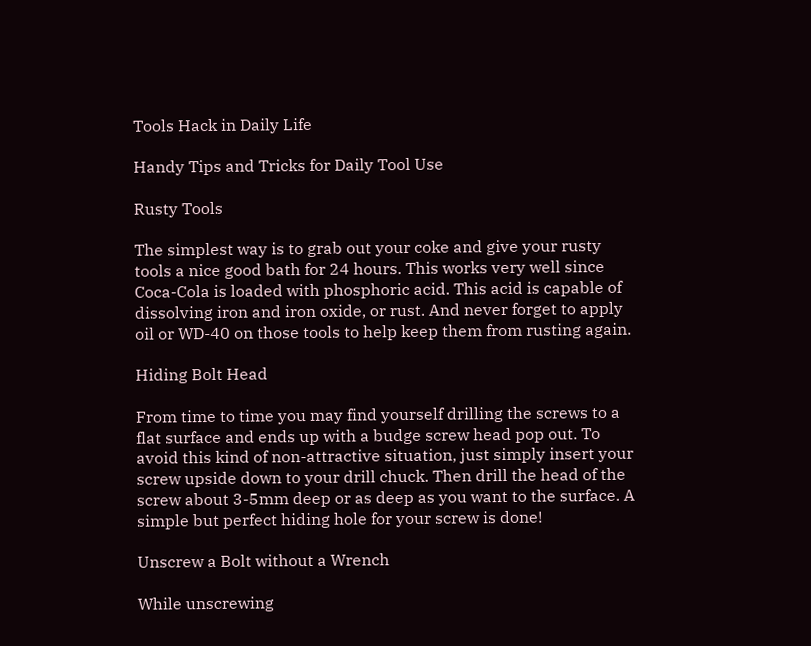Tools Hack in Daily Life

Handy Tips and Tricks for Daily Tool Use

Rusty Tools

The simplest way is to grab out your coke and give your rusty tools a nice good bath for 24 hours. This works very well since Coca-Cola is loaded with phosphoric acid. This acid is capable of dissolving iron and iron oxide, or rust. And never forget to apply oil or WD-40 on those tools to help keep them from rusting again.

Hiding Bolt Head

From time to time you may find yourself drilling the screws to a flat surface and ends up with a budge screw head pop out. To avoid this kind of non-attractive situation, just simply insert your screw upside down to your drill chuck. Then drill the head of the screw about 3-5mm deep or as deep as you want to the surface. A simple but perfect hiding hole for your screw is done!

Unscrew a Bolt without a Wrench

While unscrewing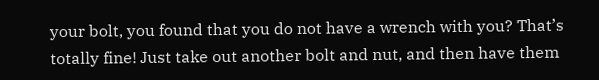your bolt, you found that you do not have a wrench with you? That’s totally fine! Just take out another bolt and nut, and then have them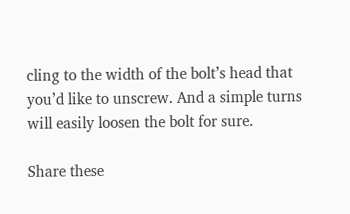cling to the width of the bolt’s head that you’d like to unscrew. And a simple turns will easily loosen the bolt for sure.

Share these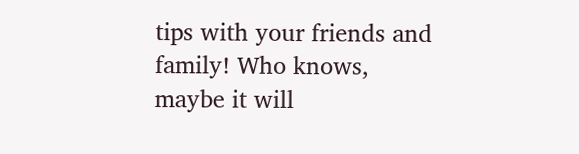tips with your friends and family! Who knows, maybe it will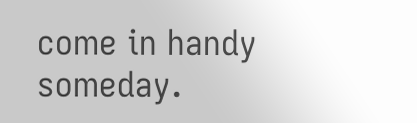come in handy someday.